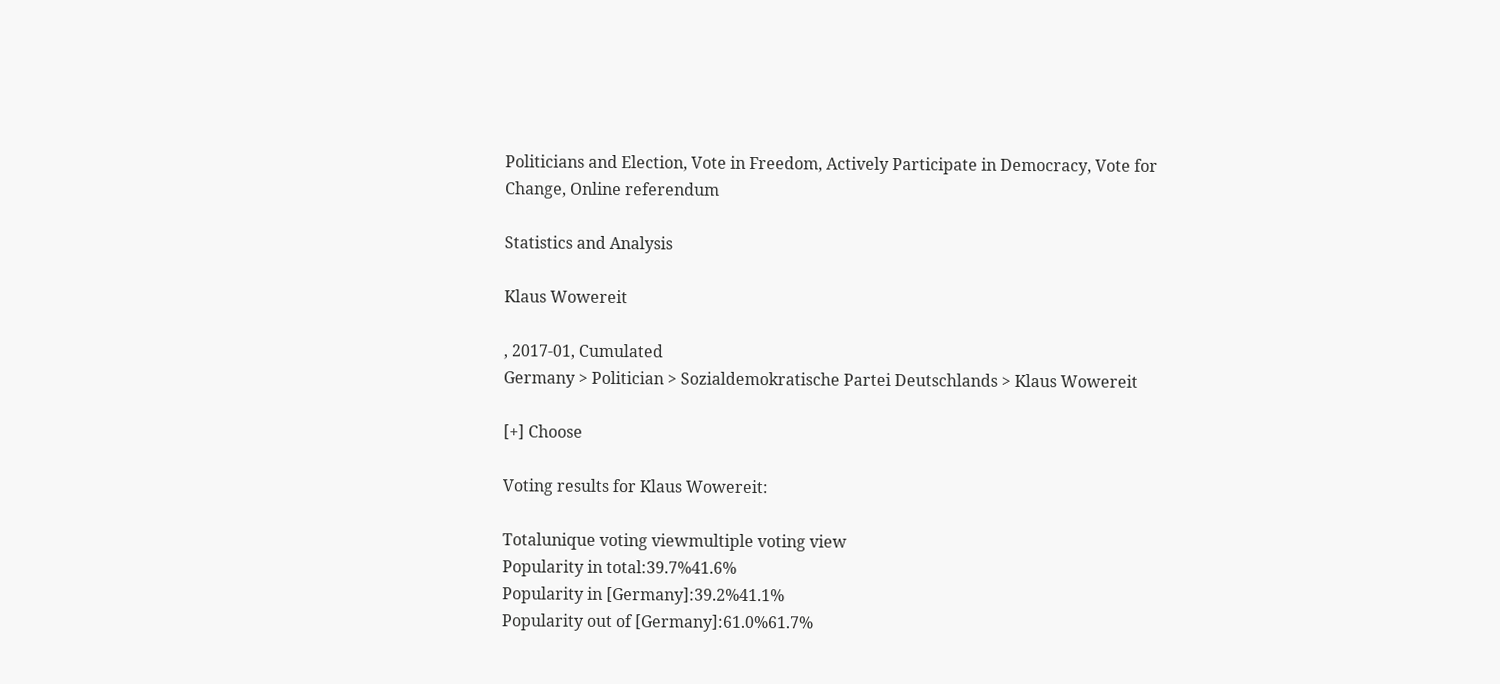Politicians and Election, Vote in Freedom, Actively Participate in Democracy, Vote for Change, Online referendum

Statistics and Analysis

Klaus Wowereit

, 2017-01, Cumulated
Germany > Politician > Sozialdemokratische Partei Deutschlands > Klaus Wowereit

[+] Choose

Voting results for Klaus Wowereit:

Totalunique voting viewmultiple voting view
Popularity in total:39.7%41.6%
Popularity in [Germany]:39.2%41.1%
Popularity out of [Germany]:61.0%61.7%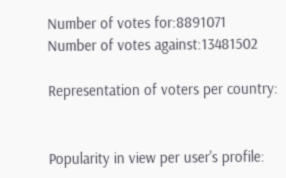Number of votes for:8891071
Number of votes against:13481502

Representation of voters per country:


Popularity in view per user's profile: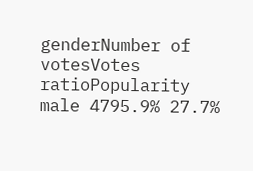genderNumber of votesVotes ratioPopularity
male 4795.9% 27.7%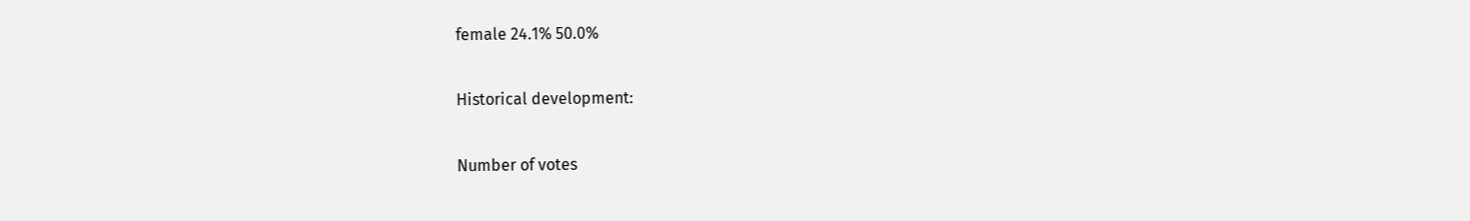female 24.1% 50.0%

Historical development:

Number of votes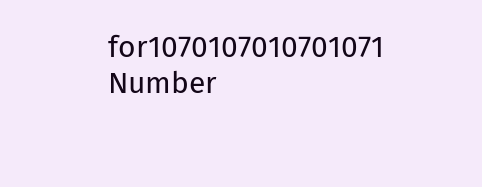for1070107010701071
Number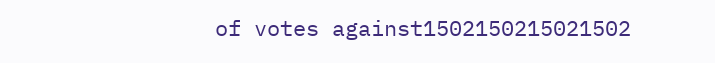of votes against1502150215021502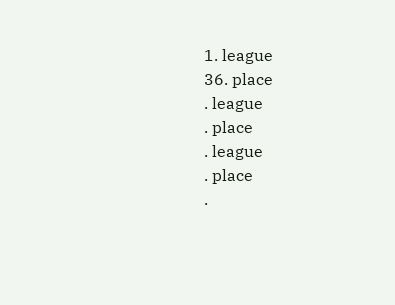1. league
36. place
. league
. place
. league
. place
.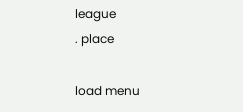league
. place

load menu